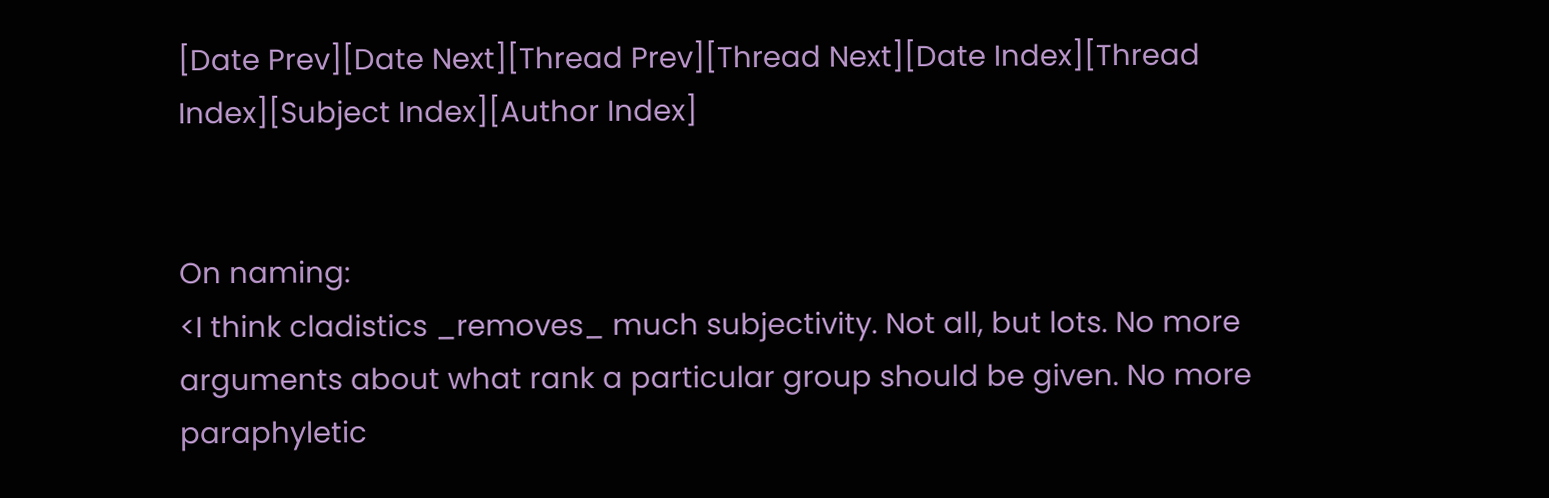[Date Prev][Date Next][Thread Prev][Thread Next][Date Index][Thread Index][Subject Index][Author Index]


On naming:
<I think cladistics _removes_ much subjectivity. Not all, but lots. No more
arguments about what rank a particular group should be given. No more
paraphyletic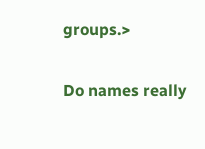groups.>

Do names really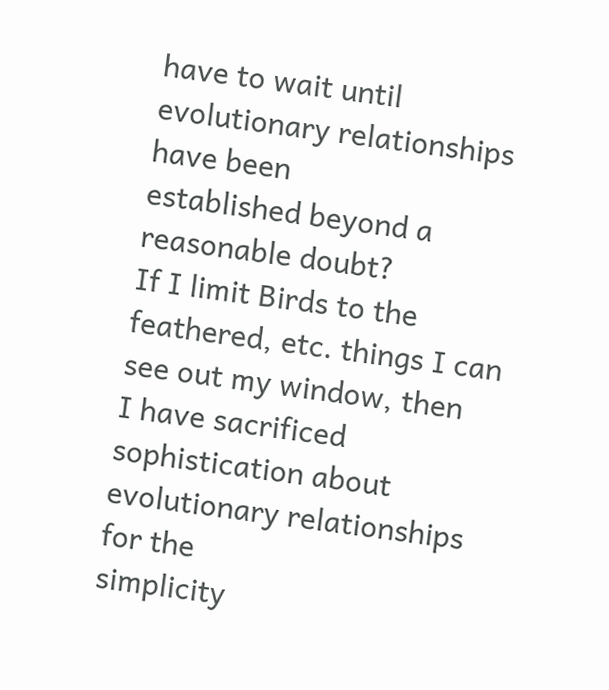have to wait until evolutionary relationships have been
established beyond a reasonable doubt?
If I limit Birds to the feathered, etc. things I can see out my window, then
I have sacrificed sophistication about evolutionary relationships for the
simplicity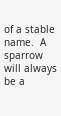of a stable name.  A sparrow will always be a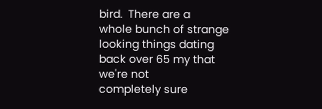bird.  There are a
whole bunch of strange looking things dating back over 65 my that we're not
completely sure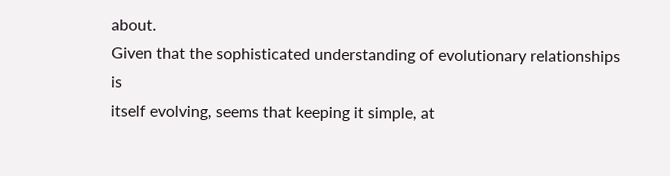about.
Given that the sophisticated understanding of evolutionary relationships is
itself evolving, seems that keeping it simple, at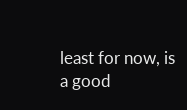least for now, is a good